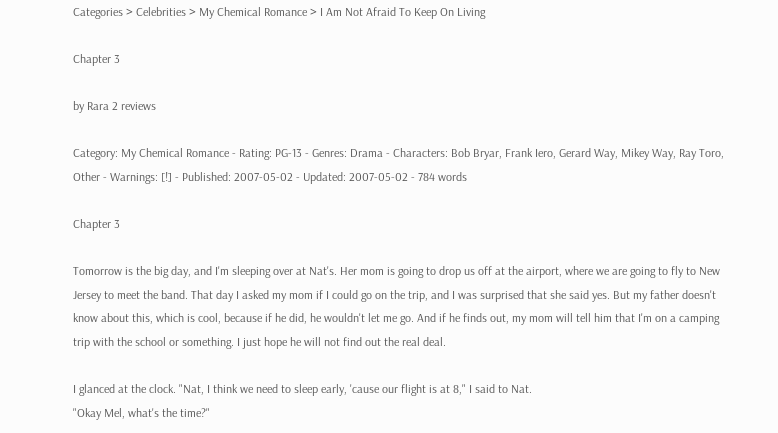Categories > Celebrities > My Chemical Romance > I Am Not Afraid To Keep On Living

Chapter 3

by Rara 2 reviews

Category: My Chemical Romance - Rating: PG-13 - Genres: Drama - Characters: Bob Bryar, Frank Iero, Gerard Way, Mikey Way, Ray Toro, Other - Warnings: [!] - Published: 2007-05-02 - Updated: 2007-05-02 - 784 words

Chapter 3

Tomorrow is the big day, and I'm sleeping over at Nat's. Her mom is going to drop us off at the airport, where we are going to fly to New Jersey to meet the band. That day I asked my mom if I could go on the trip, and I was surprised that she said yes. But my father doesn't know about this, which is cool, because if he did, he wouldn't let me go. And if he finds out, my mom will tell him that I'm on a camping trip with the school or something. I just hope he will not find out the real deal.

I glanced at the clock. "Nat, I think we need to sleep early, 'cause our flight is at 8," I said to Nat.
"Okay Mel, what's the time?"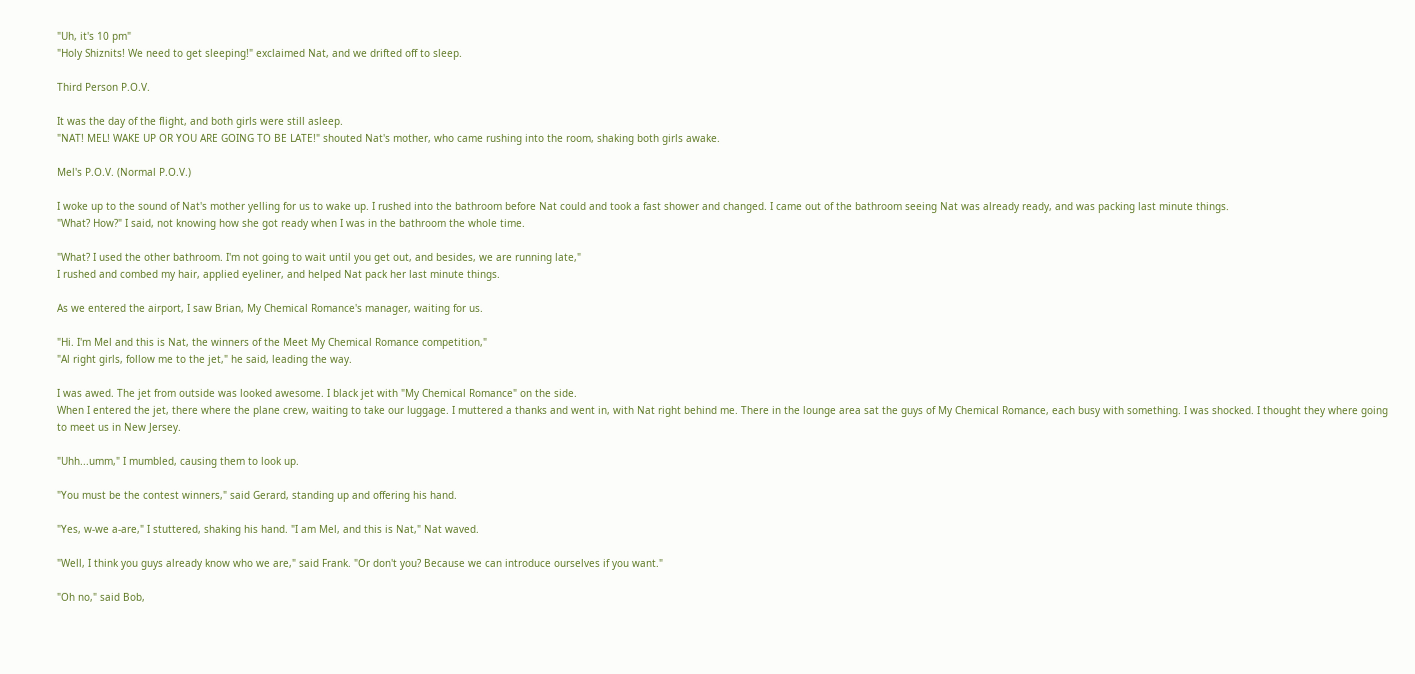"Uh, it's 10 pm"
"Holy Shiznits! We need to get sleeping!" exclaimed Nat, and we drifted off to sleep.

Third Person P.O.V.

It was the day of the flight, and both girls were still asleep.
"NAT! MEL! WAKE UP OR YOU ARE GOING TO BE LATE!" shouted Nat's mother, who came rushing into the room, shaking both girls awake.

Mel's P.O.V. (Normal P.O.V.)

I woke up to the sound of Nat's mother yelling for us to wake up. I rushed into the bathroom before Nat could and took a fast shower and changed. I came out of the bathroom seeing Nat was already ready, and was packing last minute things.
"What? How?" I said, not knowing how she got ready when I was in the bathroom the whole time.

"What? I used the other bathroom. I'm not going to wait until you get out, and besides, we are running late,"
I rushed and combed my hair, applied eyeliner, and helped Nat pack her last minute things.

As we entered the airport, I saw Brian, My Chemical Romance's manager, waiting for us.

"Hi. I'm Mel and this is Nat, the winners of the Meet My Chemical Romance competition,"
"Al right girls, follow me to the jet," he said, leading the way.

I was awed. The jet from outside was looked awesome. I black jet with "My Chemical Romance" on the side.
When I entered the jet, there where the plane crew, waiting to take our luggage. I muttered a thanks and went in, with Nat right behind me. There in the lounge area sat the guys of My Chemical Romance, each busy with something. I was shocked. I thought they where going to meet us in New Jersey.

"Uhh...umm," I mumbled, causing them to look up.

"You must be the contest winners," said Gerard, standing up and offering his hand.

"Yes, w-we a-are," I stuttered, shaking his hand. "I am Mel, and this is Nat," Nat waved.

"Well, I think you guys already know who we are," said Frank. "Or don't you? Because we can introduce ourselves if you want."

"Oh no," said Bob,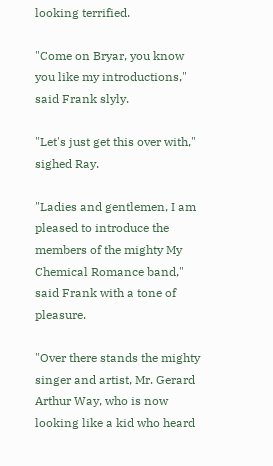looking terrified.

"Come on Bryar, you know you like my introductions," said Frank slyly.

"Let's just get this over with," sighed Ray.

"Ladies and gentlemen, I am pleased to introduce the members of the mighty My Chemical Romance band," said Frank with a tone of pleasure.

"Over there stands the mighty singer and artist, Mr. Gerard Arthur Way, who is now looking like a kid who heard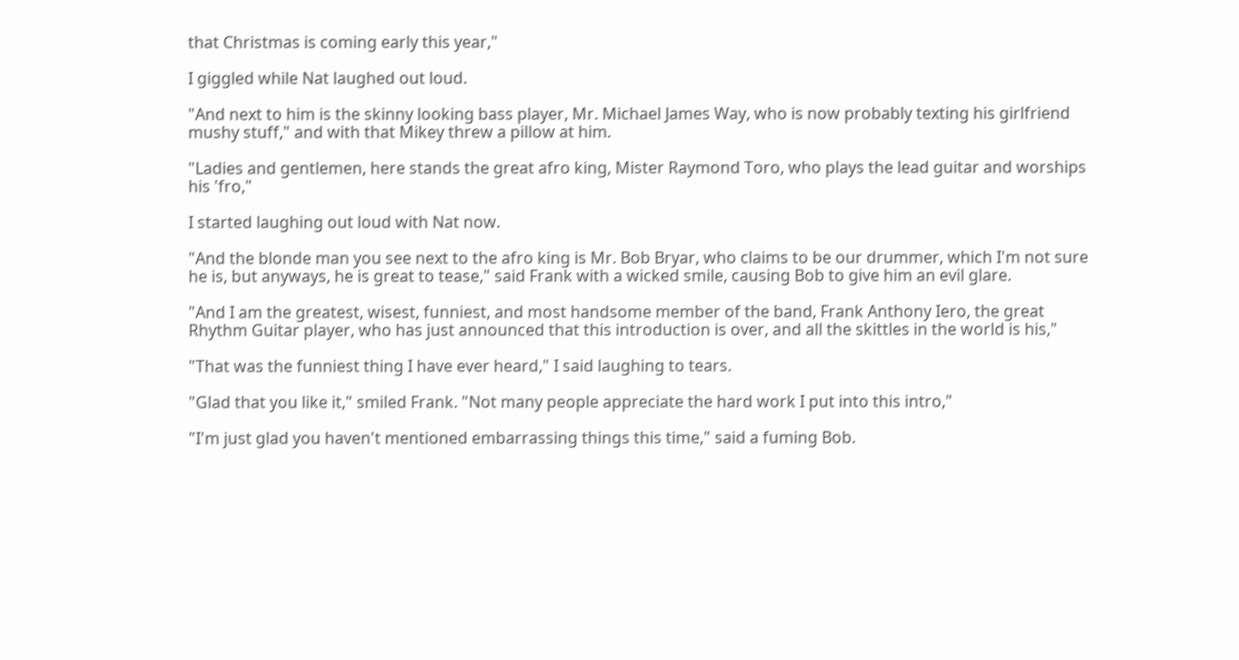that Christmas is coming early this year,"

I giggled while Nat laughed out loud.

"And next to him is the skinny looking bass player, Mr. Michael James Way, who is now probably texting his girlfriend mushy stuff," and with that Mikey threw a pillow at him.

"Ladies and gentlemen, here stands the great afro king, Mister Raymond Toro, who plays the lead guitar and worships his 'fro,"

I started laughing out loud with Nat now.

"And the blonde man you see next to the afro king is Mr. Bob Bryar, who claims to be our drummer, which I'm not sure he is, but anyways, he is great to tease," said Frank with a wicked smile, causing Bob to give him an evil glare.

"And I am the greatest, wisest, funniest, and most handsome member of the band, Frank Anthony Iero, the great Rhythm Guitar player, who has just announced that this introduction is over, and all the skittles in the world is his,"

"That was the funniest thing I have ever heard," I said laughing to tears.

"Glad that you like it," smiled Frank. "Not many people appreciate the hard work I put into this intro,"

"I'm just glad you haven't mentioned embarrassing things this time," said a fuming Bob.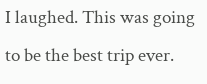I laughed. This was going to be the best trip ever.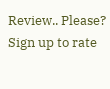Review.. Please?
Sign up to rate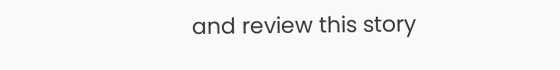and review this story